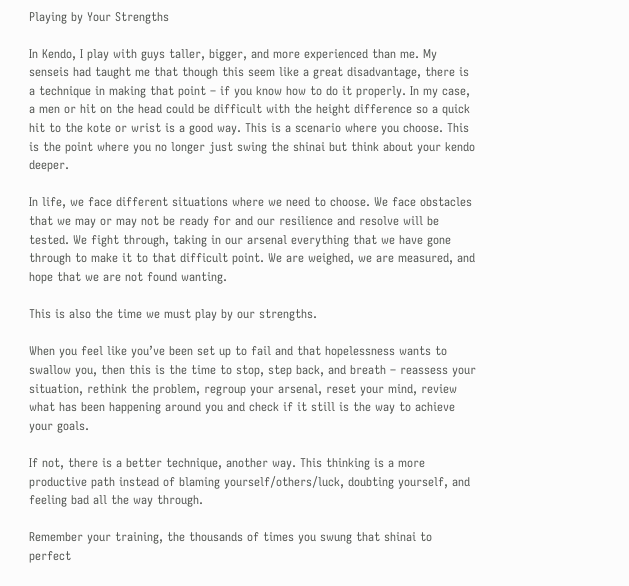Playing by Your Strengths

In Kendo, I play with guys taller, bigger, and more experienced than me. My senseis had taught me that though this seem like a great disadvantage, there is a technique in making that point – if you know how to do it properly. In my case, a men or hit on the head could be difficult with the height difference so a quick hit to the kote or wrist is a good way. This is a scenario where you choose. This is the point where you no longer just swing the shinai but think about your kendo deeper.

In life, we face different situations where we need to choose. We face obstacles that we may or may not be ready for and our resilience and resolve will be tested. We fight through, taking in our arsenal everything that we have gone through to make it to that difficult point. We are weighed, we are measured, and hope that we are not found wanting.

This is also the time we must play by our strengths.

When you feel like you’ve been set up to fail and that hopelessness wants to swallow you, then this is the time to stop, step back, and breath – reassess your situation, rethink the problem, regroup your arsenal, reset your mind, review what has been happening around you and check if it still is the way to achieve your goals.

If not, there is a better technique, another way. This thinking is a more productive path instead of blaming yourself/others/luck, doubting yourself, and feeling bad all the way through.

Remember your training, the thousands of times you swung that shinai to perfect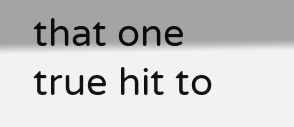that one true hit to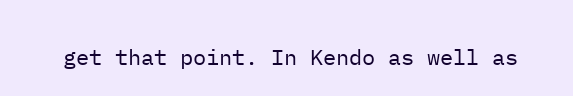get that point. In Kendo as well as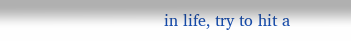in life, try to hit a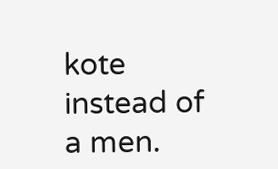kote instead of a men.